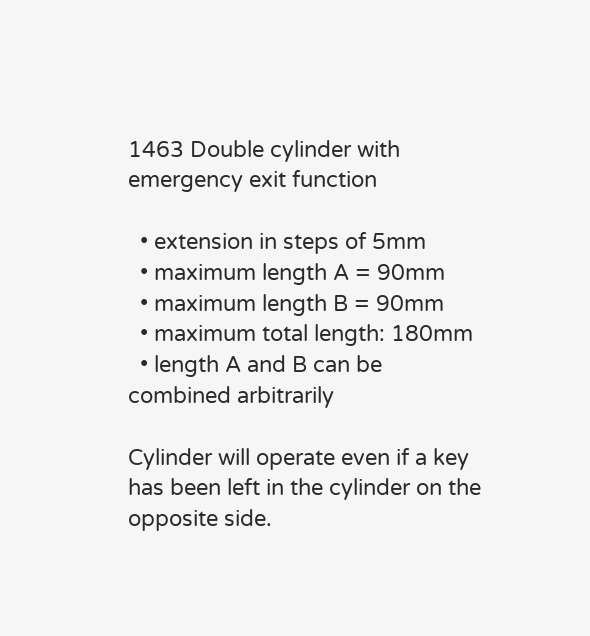1463 Double cylinder with emergency exit function

  • extension in steps of 5mm
  • maximum length A = 90mm
  • maximum length B = 90mm
  • maximum total length: 180mm
  • length A and B can be combined arbitrarily

Cylinder will operate even if a key has been left in the cylinder on the opposite side.